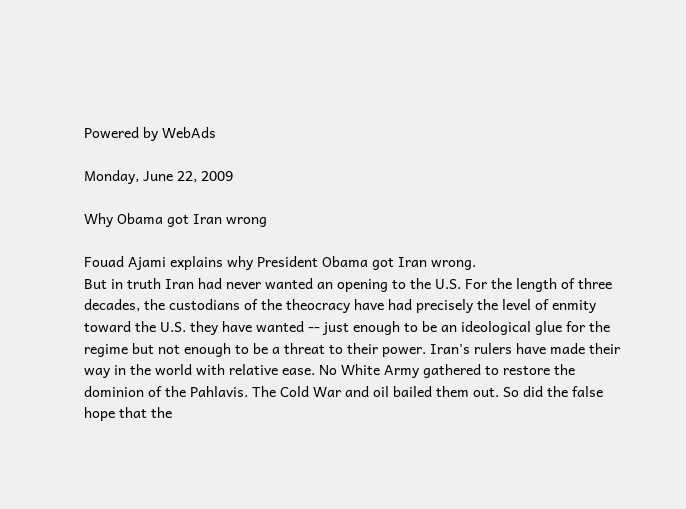Powered by WebAds

Monday, June 22, 2009

Why Obama got Iran wrong

Fouad Ajami explains why President Obama got Iran wrong.
But in truth Iran had never wanted an opening to the U.S. For the length of three decades, the custodians of the theocracy have had precisely the level of enmity toward the U.S. they have wanted -- just enough to be an ideological glue for the regime but not enough to be a threat to their power. Iran's rulers have made their way in the world with relative ease. No White Army gathered to restore the dominion of the Pahlavis. The Cold War and oil bailed them out. So did the false hope that the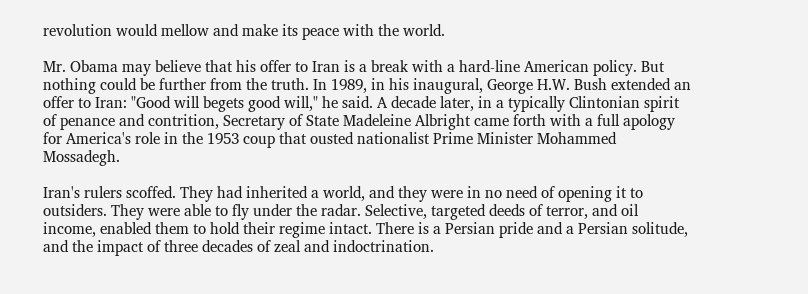revolution would mellow and make its peace with the world.

Mr. Obama may believe that his offer to Iran is a break with a hard-line American policy. But nothing could be further from the truth. In 1989, in his inaugural, George H.W. Bush extended an offer to Iran: "Good will begets good will," he said. A decade later, in a typically Clintonian spirit of penance and contrition, Secretary of State Madeleine Albright came forth with a full apology for America's role in the 1953 coup that ousted nationalist Prime Minister Mohammed Mossadegh.

Iran's rulers scoffed. They had inherited a world, and they were in no need of opening it to outsiders. They were able to fly under the radar. Selective, targeted deeds of terror, and oil income, enabled them to hold their regime intact. There is a Persian pride and a Persian solitude, and the impact of three decades of zeal and indoctrination.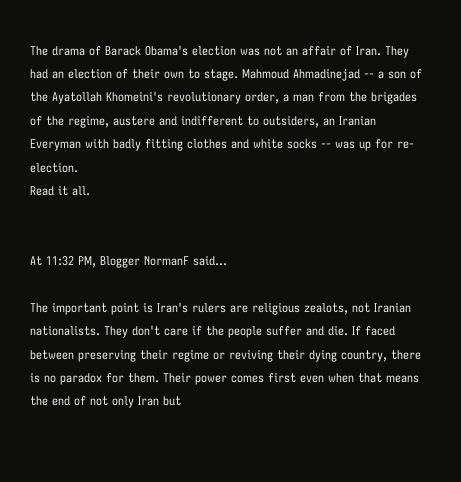The drama of Barack Obama's election was not an affair of Iran. They had an election of their own to stage. Mahmoud Ahmadinejad -- a son of the Ayatollah Khomeini's revolutionary order, a man from the brigades of the regime, austere and indifferent to outsiders, an Iranian Everyman with badly fitting clothes and white socks -- was up for re-election.
Read it all.


At 11:32 PM, Blogger NormanF said...

The important point is Iran's rulers are religious zealots, not Iranian nationalists. They don't care if the people suffer and die. If faced between preserving their regime or reviving their dying country, there is no paradox for them. Their power comes first even when that means the end of not only Iran but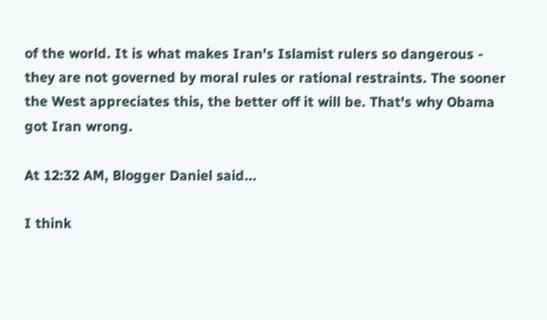of the world. It is what makes Iran's Islamist rulers so dangerous - they are not governed by moral rules or rational restraints. The sooner the West appreciates this, the better off it will be. That's why Obama got Iran wrong.

At 12:32 AM, Blogger Daniel said...

I think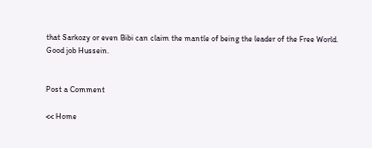that Sarkozy or even Bibi can claim the mantle of being the leader of the Free World.
Good job Hussein.


Post a Comment

<< Home